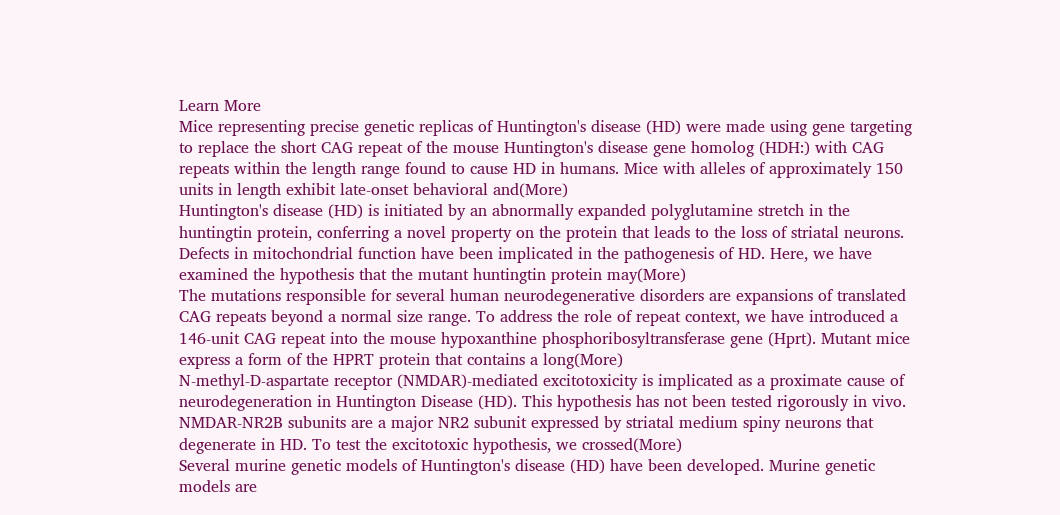Learn More
Mice representing precise genetic replicas of Huntington's disease (HD) were made using gene targeting to replace the short CAG repeat of the mouse Huntington's disease gene homolog (HDH:) with CAG repeats within the length range found to cause HD in humans. Mice with alleles of approximately 150 units in length exhibit late-onset behavioral and(More)
Huntington's disease (HD) is initiated by an abnormally expanded polyglutamine stretch in the huntingtin protein, conferring a novel property on the protein that leads to the loss of striatal neurons. Defects in mitochondrial function have been implicated in the pathogenesis of HD. Here, we have examined the hypothesis that the mutant huntingtin protein may(More)
The mutations responsible for several human neurodegenerative disorders are expansions of translated CAG repeats beyond a normal size range. To address the role of repeat context, we have introduced a 146-unit CAG repeat into the mouse hypoxanthine phosphoribosyltransferase gene (Hprt). Mutant mice express a form of the HPRT protein that contains a long(More)
N-methyl-D-aspartate receptor (NMDAR)-mediated excitotoxicity is implicated as a proximate cause of neurodegeneration in Huntington Disease (HD). This hypothesis has not been tested rigorously in vivo. NMDAR-NR2B subunits are a major NR2 subunit expressed by striatal medium spiny neurons that degenerate in HD. To test the excitotoxic hypothesis, we crossed(More)
Several murine genetic models of Huntington's disease (HD) have been developed. Murine genetic models are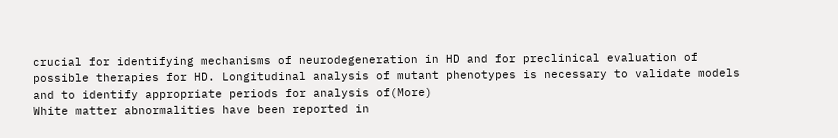crucial for identifying mechanisms of neurodegeneration in HD and for preclinical evaluation of possible therapies for HD. Longitudinal analysis of mutant phenotypes is necessary to validate models and to identify appropriate periods for analysis of(More)
White matter abnormalities have been reported in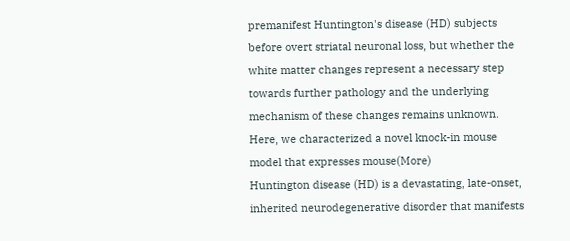premanifest Huntington's disease (HD) subjects before overt striatal neuronal loss, but whether the white matter changes represent a necessary step towards further pathology and the underlying mechanism of these changes remains unknown. Here, we characterized a novel knock-in mouse model that expresses mouse(More)
Huntington disease (HD) is a devastating, late-onset, inherited neurodegenerative disorder that manifests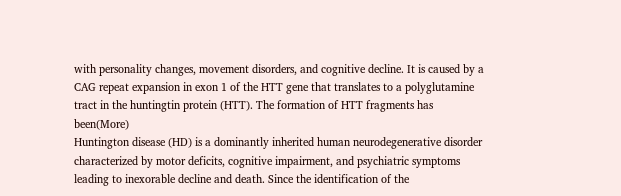with personality changes, movement disorders, and cognitive decline. It is caused by a CAG repeat expansion in exon 1 of the HTT gene that translates to a polyglutamine tract in the huntingtin protein (HTT). The formation of HTT fragments has been(More)
Huntington disease (HD) is a dominantly inherited human neurodegenerative disorder characterized by motor deficits, cognitive impairment, and psychiatric symptoms leading to inexorable decline and death. Since the identification of the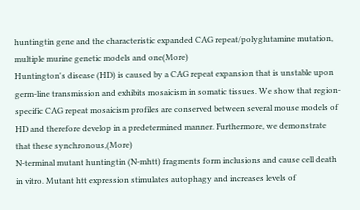huntingtin gene and the characteristic expanded CAG repeat/polyglutamine mutation, multiple murine genetic models and one(More)
Huntington's disease (HD) is caused by a CAG repeat expansion that is unstable upon germ-line transmission and exhibits mosaicism in somatic tissues. We show that region-specific CAG repeat mosaicism profiles are conserved between several mouse models of HD and therefore develop in a predetermined manner. Furthermore, we demonstrate that these synchronous,(More)
N-terminal mutant huntingtin (N-mhtt) fragments form inclusions and cause cell death in vitro. Mutant htt expression stimulates autophagy and increases levels of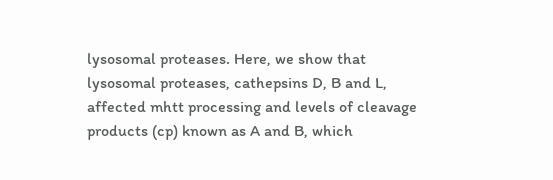lysosomal proteases. Here, we show that lysosomal proteases, cathepsins D, B and L, affected mhtt processing and levels of cleavage products (cp) known as A and B, which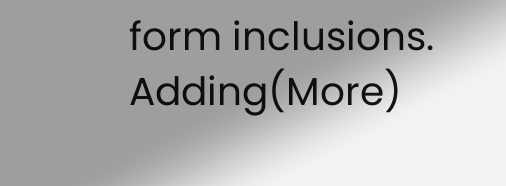form inclusions. Adding(More)